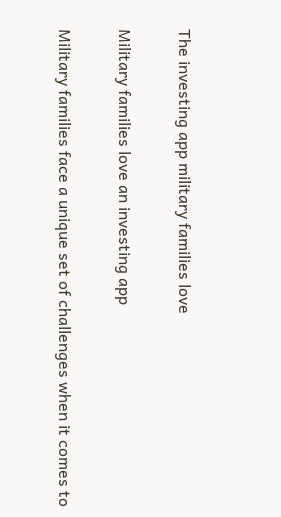The investing app military families love

Military families love an investing app

Military families face a unique set of challenges when it comes to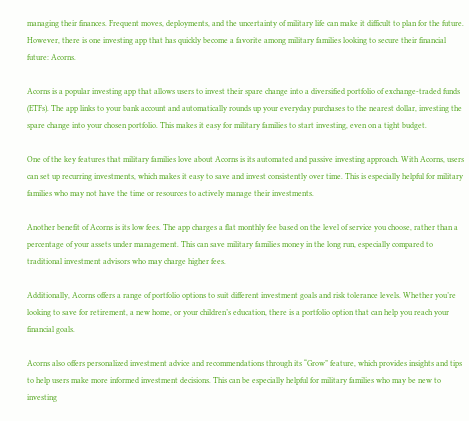managing their finances. Frequent moves, deployments, and the uncertainty of military life can make it difficult to plan for the future. However, there is one investing app that has quickly become a favorite among military families looking to secure their financial future: Acorns.

Acorns is a popular investing app that allows users to invest their spare change into a diversified portfolio of exchange-traded funds (ETFs). The app links to your bank account and automatically rounds up your everyday purchases to the nearest dollar, investing the spare change into your chosen portfolio. This makes it easy for military families to start investing, even on a tight budget.

One of the key features that military families love about Acorns is its automated and passive investing approach. With Acorns, users can set up recurring investments, which makes it easy to save and invest consistently over time. This is especially helpful for military families who may not have the time or resources to actively manage their investments.

Another benefit of Acorns is its low fees. The app charges a flat monthly fee based on the level of service you choose, rather than a percentage of your assets under management. This can save military families money in the long run, especially compared to traditional investment advisors who may charge higher fees.

Additionally, Acorns offers a range of portfolio options to suit different investment goals and risk tolerance levels. Whether you’re looking to save for retirement, a new home, or your children’s education, there is a portfolio option that can help you reach your financial goals.

Acorns also offers personalized investment advice and recommendations through its “Grow” feature, which provides insights and tips to help users make more informed investment decisions. This can be especially helpful for military families who may be new to investing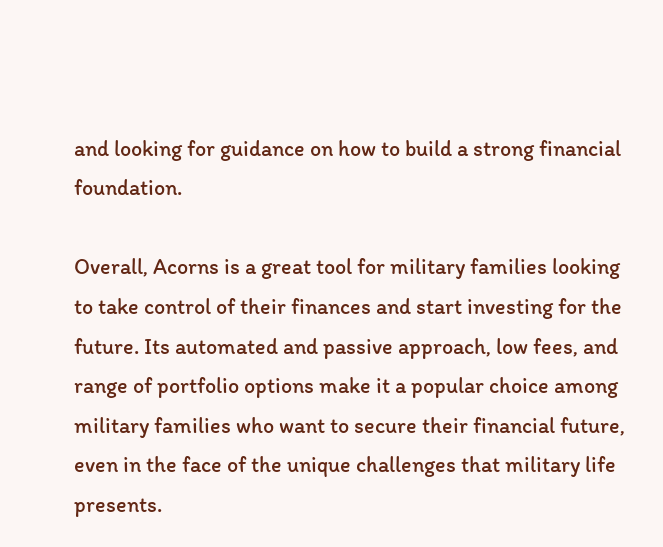and looking for guidance on how to build a strong financial foundation.

Overall, Acorns is a great tool for military families looking to take control of their finances and start investing for the future. Its automated and passive approach, low fees, and range of portfolio options make it a popular choice among military families who want to secure their financial future, even in the face of the unique challenges that military life presents.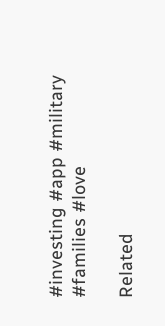#investing #app #military #families #love

Related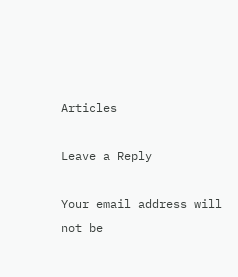Articles

Leave a Reply

Your email address will not be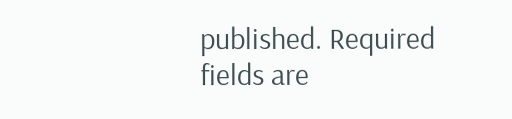published. Required fields are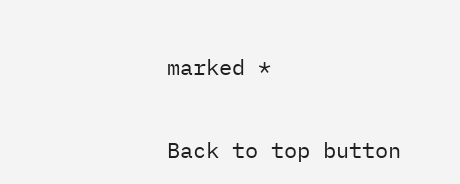marked *

Back to top button